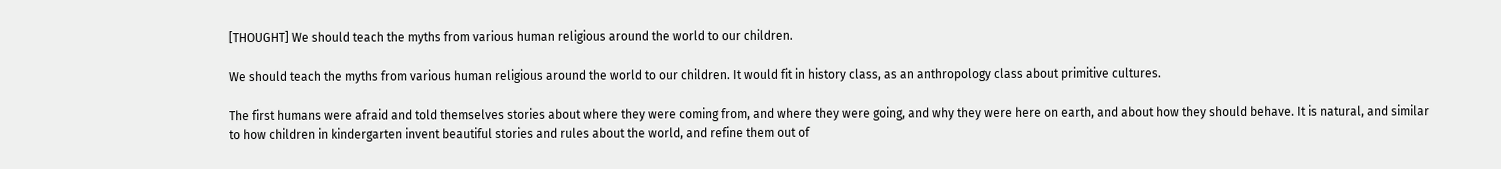[THOUGHT] We should teach the myths from various human religious around the world to our children.

We should teach the myths from various human religious around the world to our children. It would fit in history class, as an anthropology class about primitive cultures.

The first humans were afraid and told themselves stories about where they were coming from, and where they were going, and why they were here on earth, and about how they should behave. It is natural, and similar to how children in kindergarten invent beautiful stories and rules about the world, and refine them out of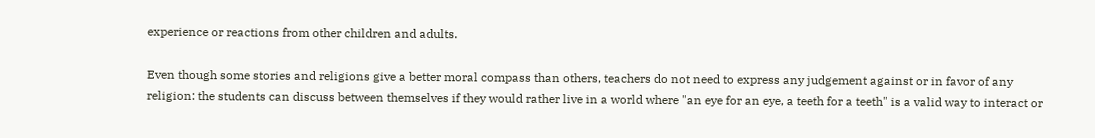experience or reactions from other children and adults.

Even though some stories and religions give a better moral compass than others, teachers do not need to express any judgement against or in favor of any religion: the students can discuss between themselves if they would rather live in a world where "an eye for an eye, a teeth for a teeth" is a valid way to interact or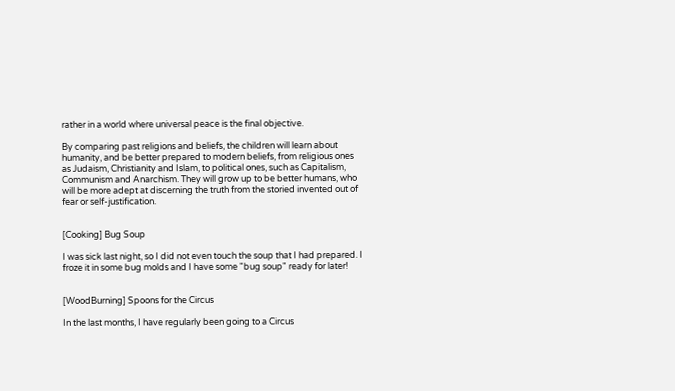rather in a world where universal peace is the final objective.

By comparing past religions and beliefs, the children will learn about humanity, and be better prepared to modern beliefs, from religious ones as Judaism, Christianity and Islam, to political ones, such as Capitalism, Communism and Anarchism. They will grow up to be better humans, who will be more adept at discerning the truth from the storied invented out of fear or self-justification.


[Cooking] Bug Soup

I was sick last night, so I did not even touch the soup that I had prepared. I froze it in some bug molds and I have some "bug soup" ready for later!


[WoodBurning] Spoons for the Circus

In the last months, I have regularly been going to a Circus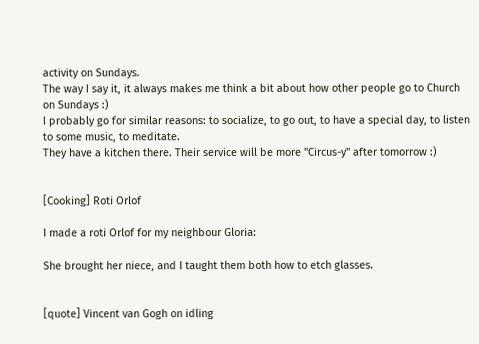activity on Sundays.
The way I say it, it always makes me think a bit about how other people go to Church on Sundays :)
I probably go for similar reasons: to socialize, to go out, to have a special day, to listen to some music, to meditate.
They have a kitchen there. Their service will be more "Circus-y" after tomorrow :)


[Cooking] Roti Orlof

I made a roti Orlof for my neighbour Gloria:

She brought her niece, and I taught them both how to etch glasses.


[quote] Vincent van Gogh on idling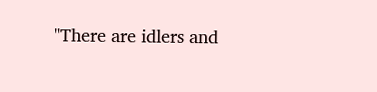"There are idlers and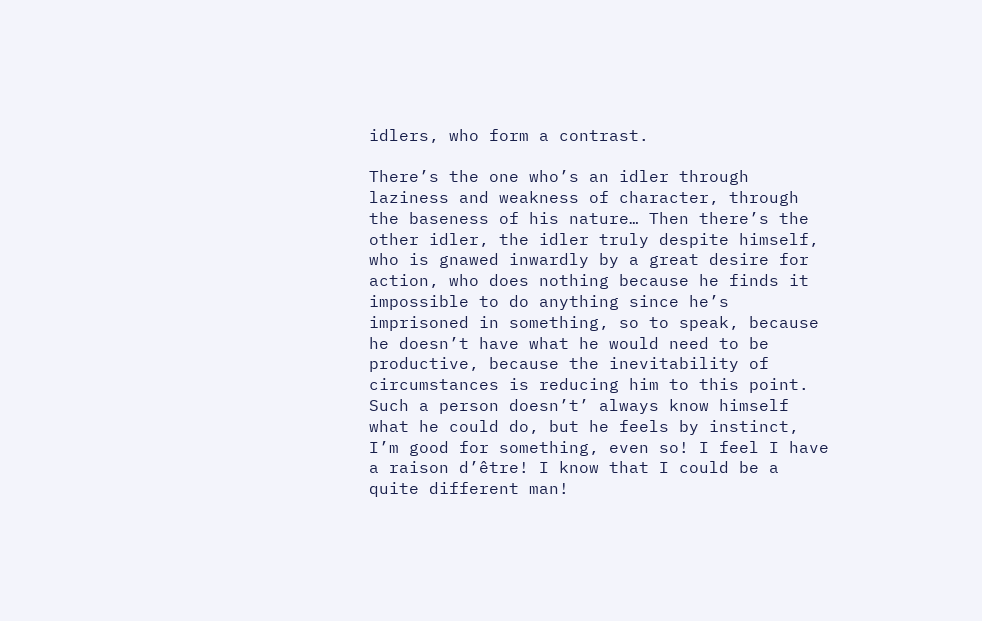idlers, who form a contrast.

There’s the one who’s an idler through laziness and weakness of character, through the baseness of his nature… Then there’s the other idler, the idler truly despite himself, who is gnawed inwardly by a great desire for action, who does nothing because he finds it impossible to do anything since he’s imprisoned in something, so to speak, because he doesn’t have what he would need to be productive, because the inevitability of circumstances is reducing him to this point. Such a person doesn’t’ always know himself what he could do, but he feels by instinct, I’m good for something, even so! I feel I have a raison d’être! I know that I could be a quite different man!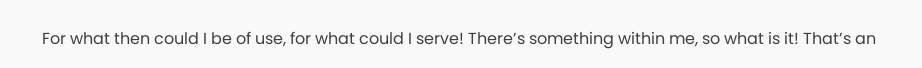For what then could I be of use, for what could I serve! There’s something within me, so what is it! That’s an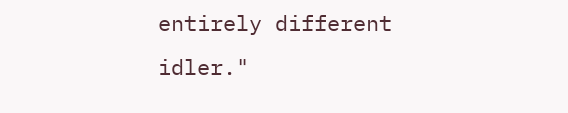entirely different idler."